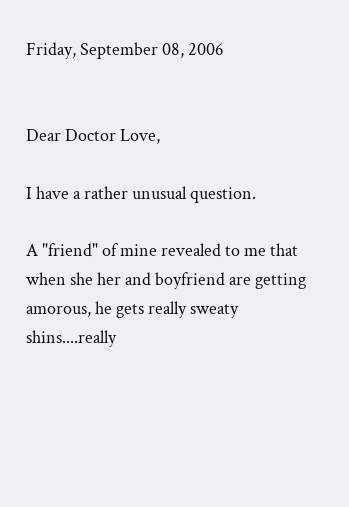Friday, September 08, 2006


Dear Doctor Love,

I have a rather unusual question.

A "friend" of mine revealed to me that when she her and boyfriend are getting amorous, he gets really sweaty shins....really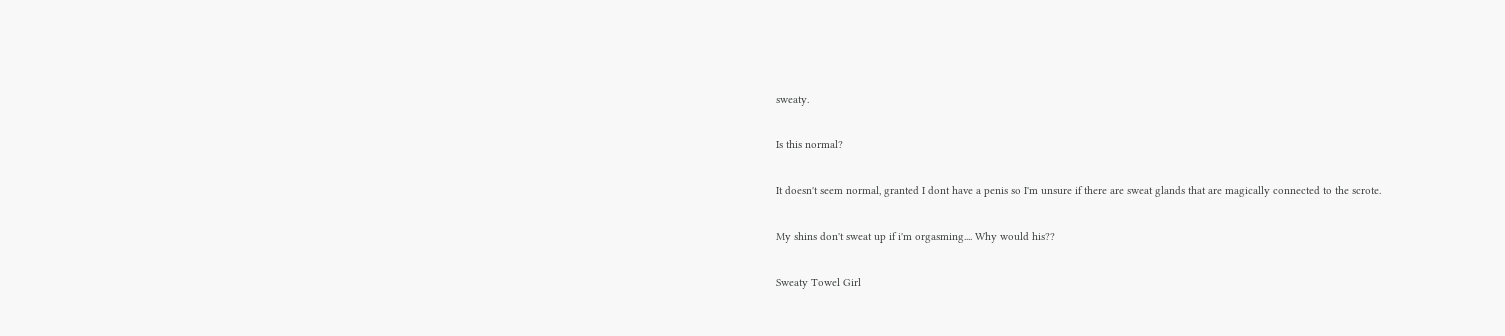sweaty.

Is this normal?

It doesn't seem normal, granted I dont have a penis so I'm unsure if there are sweat glands that are magically connected to the scrote.

My shins don't sweat up if i'm orgasming.... Why would his??

Sweaty Towel Girl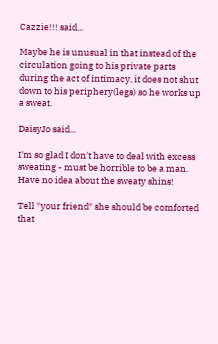Cazzie!!! said...

Maybe he is unusual in that instead of the circulation going to his private parts during the act of intimacy, it does not shut down to his periphery(legs) so he works up a sweat.

DaisyJo said...

I'm so glad I don't have to deal with excess sweating - must be horrible to be a man. Have no idea about the sweaty shins!

Tell *your friend* she should be comforted that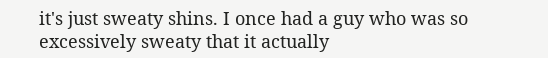it's just sweaty shins. I once had a guy who was so excessively sweaty that it actually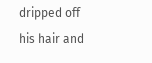dripped off his hair and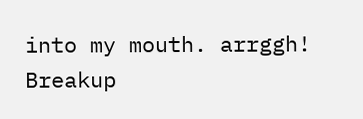into my mouth. arrggh! Breakup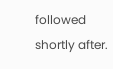followed shortly after.